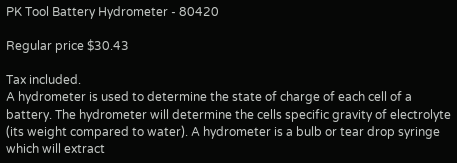PK Tool Battery Hydrometer - 80420

Regular price $30.43

Tax included.
A hydrometer is used to determine the state of charge of each cell of a battery. The hydrometer will determine the cells specific gravity of electrolyte (its weight compared to water). A hydrometer is a bulb or tear drop syringe which will extract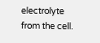electrolyte from the cell.